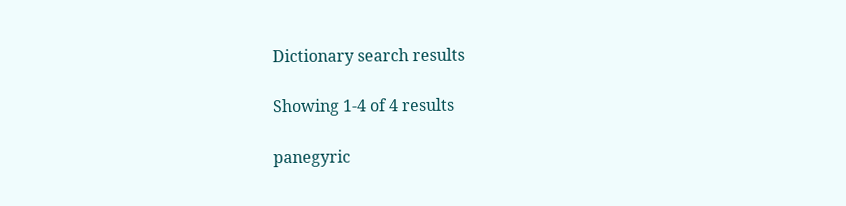Dictionary search results

Showing 1-4 of 4 results

panegyric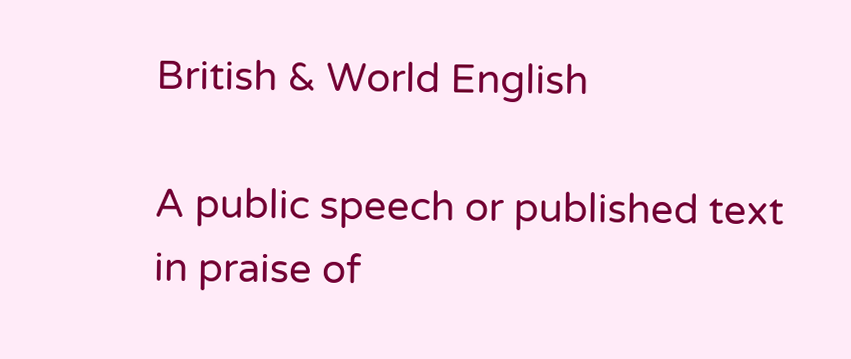British & World English

A public speech or published text in praise of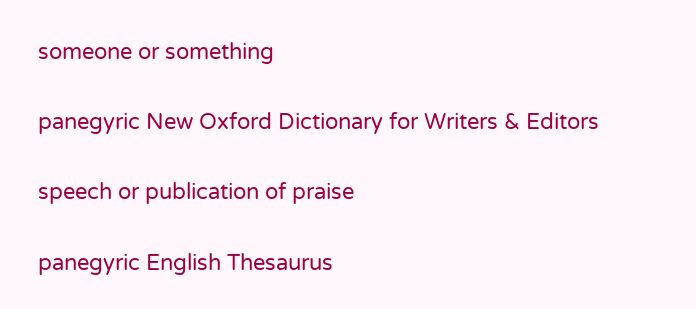someone or something

panegyric New Oxford Dictionary for Writers & Editors

speech or publication of praise

panegyric English Thesaurus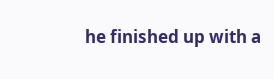he finished up with a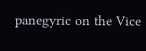panegyric on the Vice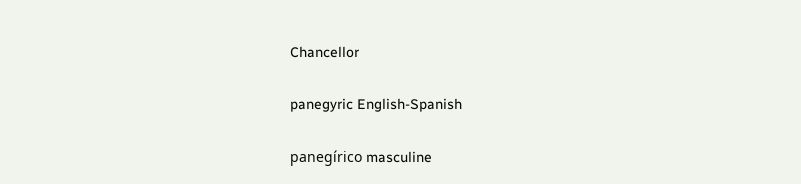Chancellor

panegyric English-Spanish

panegírico masculine